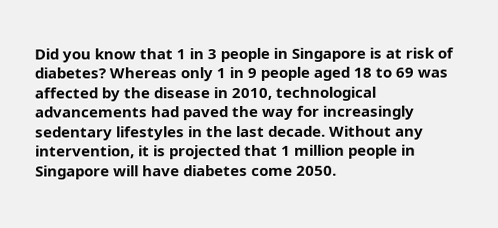Did you know that 1 in 3 people in Singapore is at risk of diabetes? Whereas only 1 in 9 people aged 18 to 69 was affected by the disease in 2010, technological advancements had paved the way for increasingly sedentary lifestyles in the last decade. Without any intervention, it is projected that 1 million people in Singapore will have diabetes come 2050.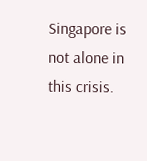Singapore is not alone in this crisis.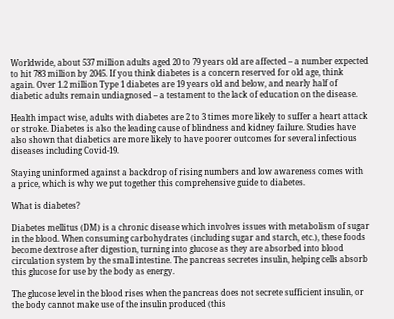Worldwide, about 537 million adults aged 20 to 79 years old are affected – a number expected to hit 783 million by 2045. If you think diabetes is a concern reserved for old age, think again. Over 1.2 million Type 1 diabetes are 19 years old and below, and nearly half of diabetic adults remain undiagnosed – a testament to the lack of education on the disease.

Health impact wise, adults with diabetes are 2 to 3 times more likely to suffer a heart attack or stroke. Diabetes is also the leading cause of blindness and kidney failure. Studies have also shown that diabetics are more likely to have poorer outcomes for several infectious diseases including Covid-19.

Staying uninformed against a backdrop of rising numbers and low awareness comes with a price, which is why we put together this comprehensive guide to diabetes.

What is diabetes?

Diabetes mellitus (DM) is a chronic disease which involves issues with metabolism of sugar in the blood. When consuming carbohydrates (including sugar and starch, etc.), these foods become dextrose after digestion, turning into glucose as they are absorbed into blood circulation system by the small intestine. The pancreas secretes insulin, helping cells absorb this glucose for use by the body as energy.

The glucose level in the blood rises when the pancreas does not secrete sufficient insulin, or the body cannot make use of the insulin produced (this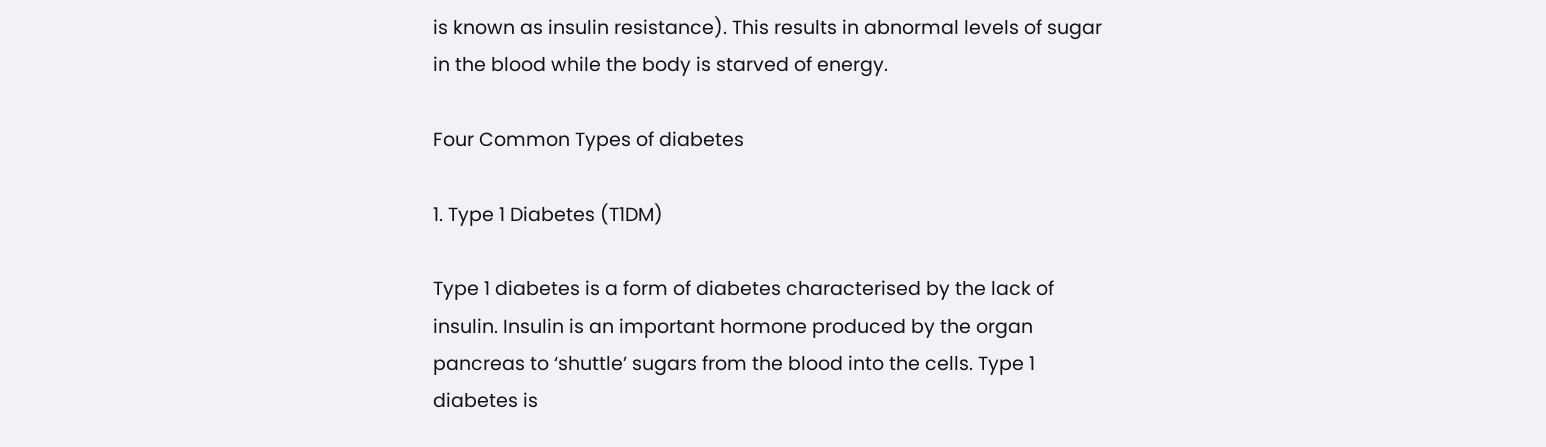is known as insulin resistance). This results in abnormal levels of sugar in the blood while the body is starved of energy.

Four Common Types of diabetes

1. Type 1 Diabetes (T1DM)

Type 1 diabetes is a form of diabetes characterised by the lack of insulin. Insulin is an important hormone produced by the organ pancreas to ‘shuttle’ sugars from the blood into the cells. Type 1 diabetes is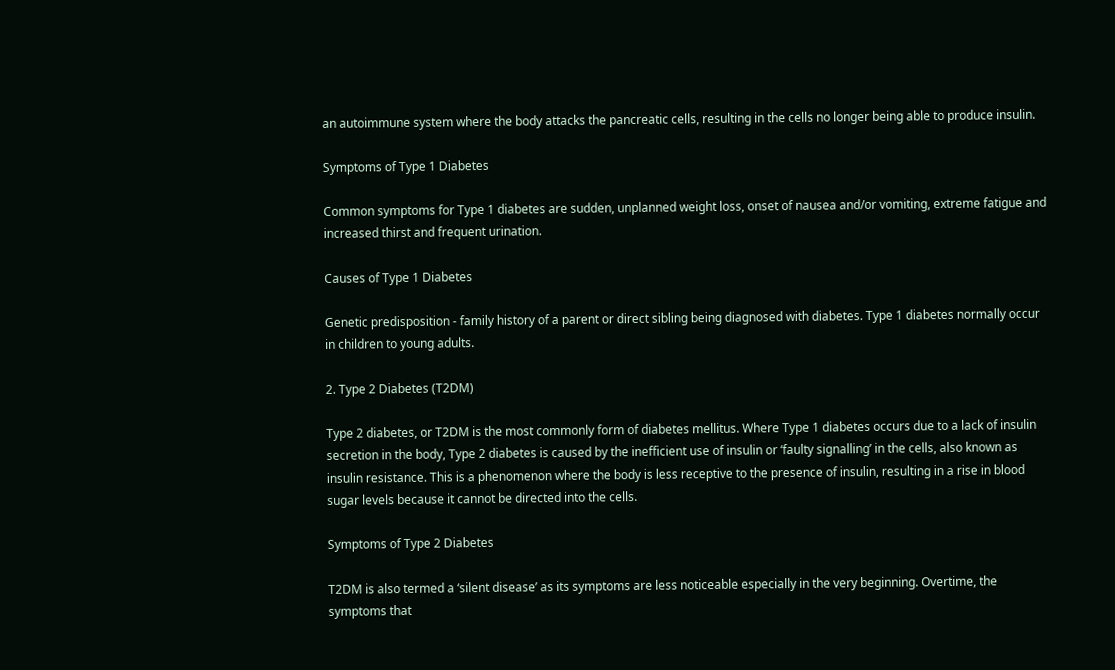an autoimmune system where the body attacks the pancreatic cells, resulting in the cells no longer being able to produce insulin.

Symptoms of Type 1 Diabetes

Common symptoms for Type 1 diabetes are sudden, unplanned weight loss, onset of nausea and/or vomiting, extreme fatigue and increased thirst and frequent urination.

Causes of Type 1 Diabetes

Genetic predisposition - family history of a parent or direct sibling being diagnosed with diabetes. Type 1 diabetes normally occur in children to young adults.

2. Type 2 Diabetes (T2DM)

Type 2 diabetes, or T2DM is the most commonly form of diabetes mellitus. Where Type 1 diabetes occurs due to a lack of insulin secretion in the body, Type 2 diabetes is caused by the inefficient use of insulin or ‘faulty signalling’ in the cells, also known as insulin resistance. This is a phenomenon where the body is less receptive to the presence of insulin, resulting in a rise in blood sugar levels because it cannot be directed into the cells.

Symptoms of Type 2 Diabetes

T2DM is also termed a ‘silent disease’ as its symptoms are less noticeable especially in the very beginning. Overtime, the symptoms that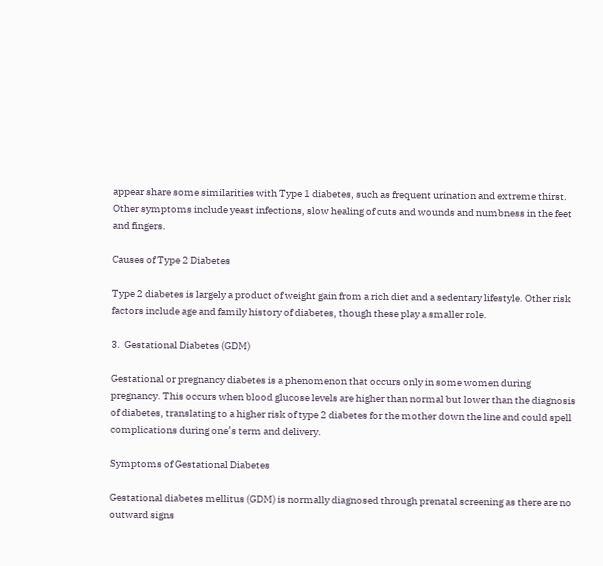appear share some similarities with Type 1 diabetes, such as frequent urination and extreme thirst. Other symptoms include yeast infections, slow healing of cuts and wounds and numbness in the feet and fingers.

Causes of Type 2 Diabetes

Type 2 diabetes is largely a product of weight gain from a rich diet and a sedentary lifestyle. Other risk factors include age and family history of diabetes, though these play a smaller role.

3.  Gestational Diabetes (GDM)

Gestational or pregnancy diabetes is a phenomenon that occurs only in some women during pregnancy. This occurs when blood glucose levels are higher than normal but lower than the diagnosis of diabetes, translating to a higher risk of type 2 diabetes for the mother down the line and could spell complications during one’s term and delivery.

Symptoms of Gestational Diabetes

Gestational diabetes mellitus (GDM) is normally diagnosed through prenatal screening as there are no outward signs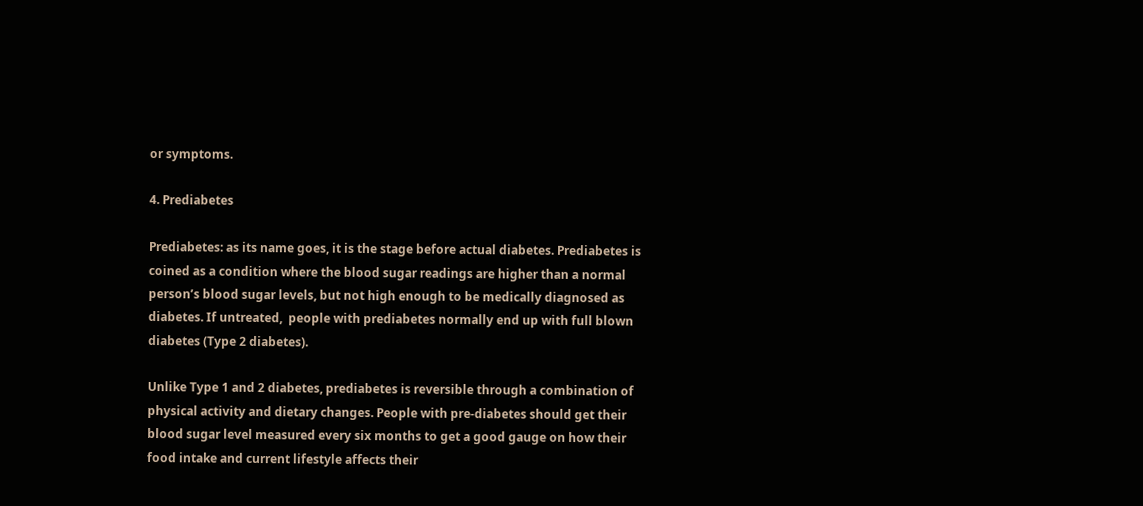or symptoms.

4. Prediabetes

Prediabetes: as its name goes, it is the stage before actual diabetes. Prediabetes is coined as a condition where the blood sugar readings are higher than a normal person’s blood sugar levels, but not high enough to be medically diagnosed as diabetes. If untreated,  people with prediabetes normally end up with full blown diabetes (Type 2 diabetes).

Unlike Type 1 and 2 diabetes, prediabetes is reversible through a combination of physical activity and dietary changes. People with pre-diabetes should get their blood sugar level measured every six months to get a good gauge on how their food intake and current lifestyle affects their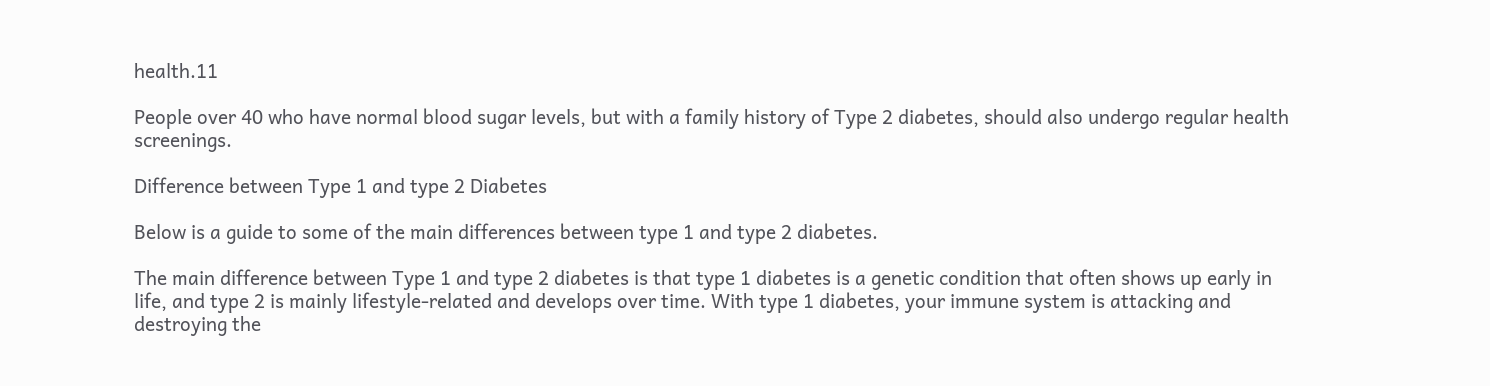health.11

People over 40 who have normal blood sugar levels, but with a family history of Type 2 diabetes, should also undergo regular health screenings.

Difference between Type 1 and type 2 Diabetes

Below is a guide to some of the main differences between type 1 and type 2 diabetes.

The main difference between Type 1 and type 2 diabetes is that type 1 diabetes is a genetic condition that often shows up early in life, and type 2 is mainly lifestyle-related and develops over time. With type 1 diabetes, your immune system is attacking and destroying the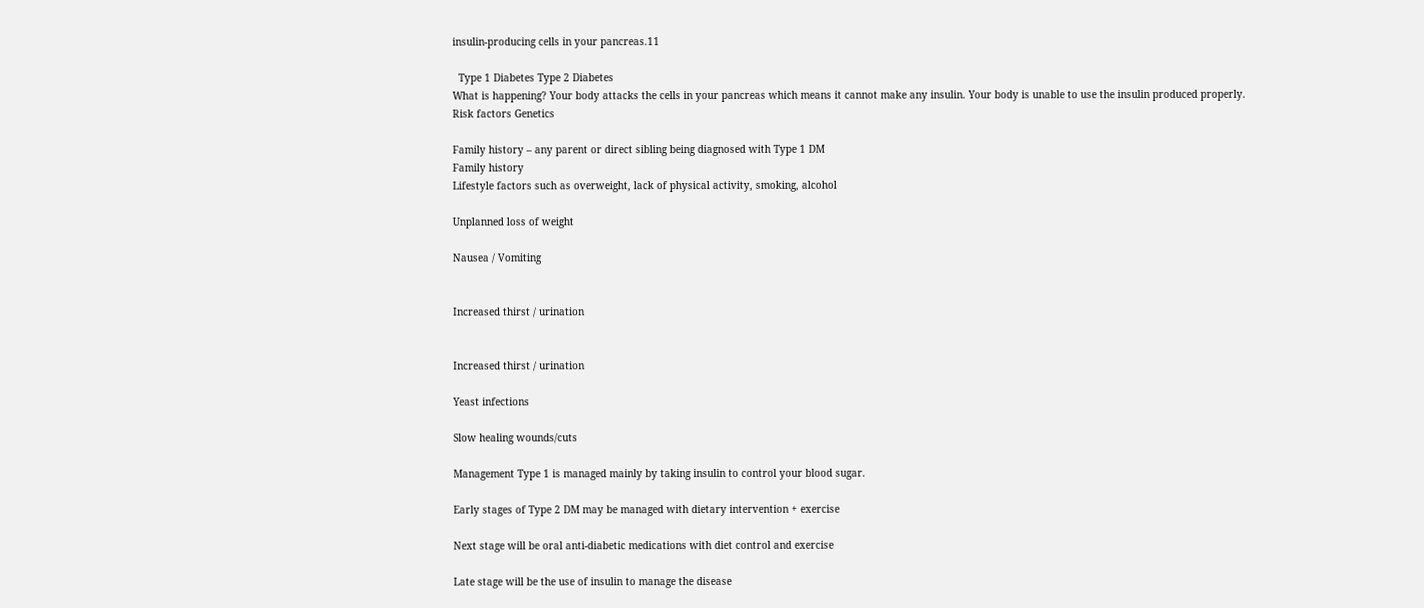insulin-producing cells in your pancreas.11

  Type 1 Diabetes Type 2 Diabetes
What is happening? Your body attacks the cells in your pancreas which means it cannot make any insulin. Your body is unable to use the insulin produced properly.
Risk factors Genetics

Family history – any parent or direct sibling being diagnosed with Type 1 DM
Family history
Lifestyle factors such as overweight, lack of physical activity, smoking, alcohol

Unplanned loss of weight

Nausea / Vomiting


Increased thirst / urination


Increased thirst / urination

Yeast infections

Slow healing wounds/cuts

Management Type 1 is managed mainly by taking insulin to control your blood sugar.

Early stages of Type 2 DM may be managed with dietary intervention + exercise

Next stage will be oral anti-diabetic medications with diet control and exercise

Late stage will be the use of insulin to manage the disease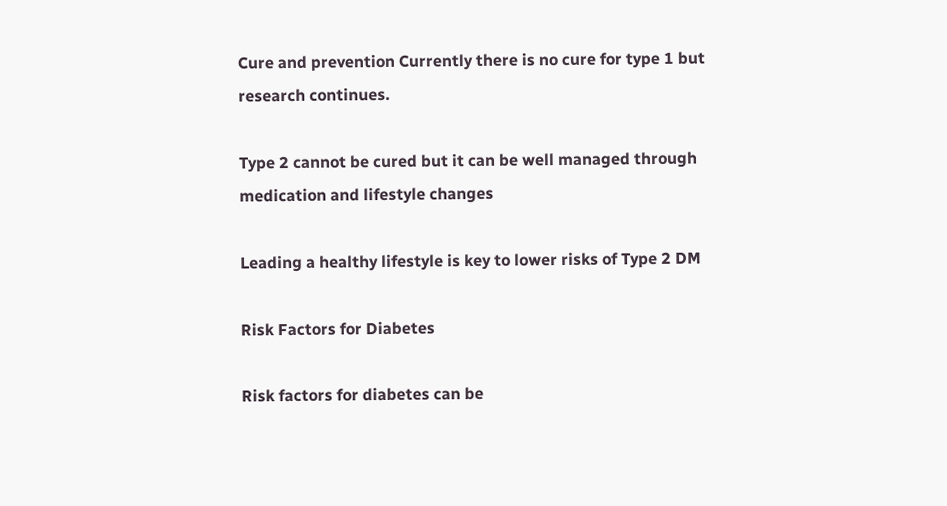Cure and prevention Currently there is no cure for type 1 but research continues.

Type 2 cannot be cured but it can be well managed through medication and lifestyle changes

Leading a healthy lifestyle is key to lower risks of Type 2 DM

Risk Factors for Diabetes

Risk factors for diabetes can be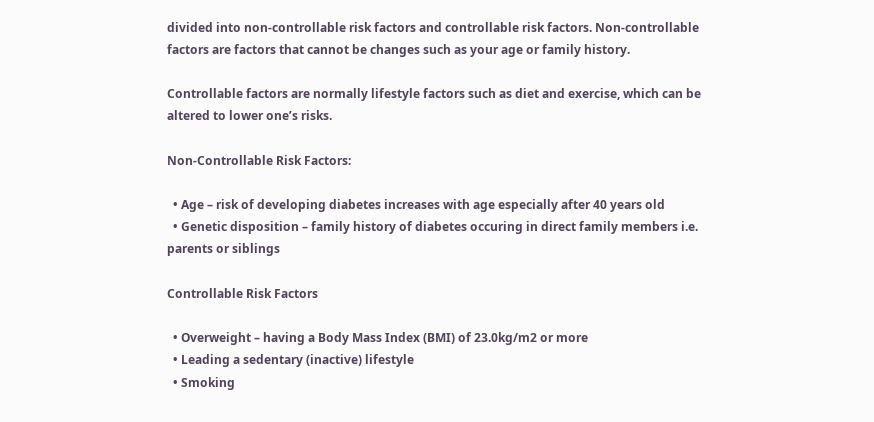divided into non-controllable risk factors and controllable risk factors. Non-controllable factors are factors that cannot be changes such as your age or family history.

Controllable factors are normally lifestyle factors such as diet and exercise, which can be altered to lower one’s risks.

Non-Controllable Risk Factors:

  • Age – risk of developing diabetes increases with age especially after 40 years old
  • Genetic disposition – family history of diabetes occuring in direct family members i.e. parents or siblings

Controllable Risk Factors

  • Overweight – having a Body Mass Index (BMI) of 23.0kg/m2 or more
  • Leading a sedentary (inactive) lifestyle
  • Smoking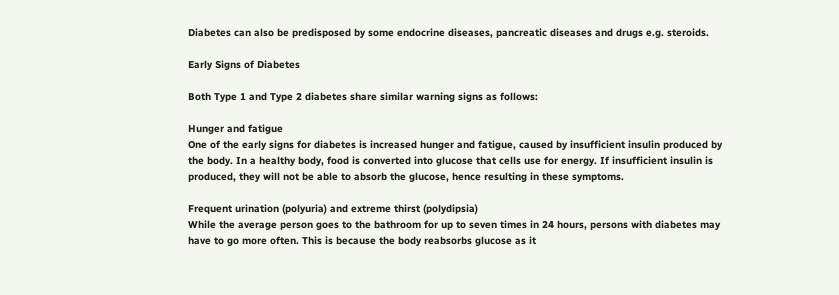Diabetes can also be predisposed by some endocrine diseases, pancreatic diseases and drugs e.g. steroids.

Early Signs of Diabetes

Both Type 1 and Type 2 diabetes share similar warning signs as follows:

Hunger and fatigue
One of the early signs for diabetes is increased hunger and fatigue, caused by insufficient insulin produced by the body. In a healthy body, food is converted into glucose that cells use for energy. If insufficient insulin is produced, they will not be able to absorb the glucose, hence resulting in these symptoms.

Frequent urination (polyuria) and extreme thirst (polydipsia)
While the average person goes to the bathroom for up to seven times in 24 hours, persons with diabetes may have to go more often. This is because the body reabsorbs glucose as it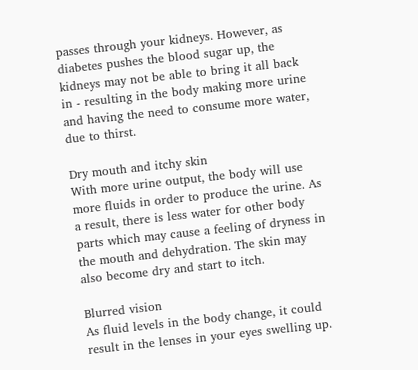passes through your kidneys. However, as diabetes pushes the blood sugar up, the kidneys may not be able to bring it all back in - resulting in the body making more urine and having the need to consume more water, due to thirst.

Dry mouth and itchy skin
With more urine output, the body will use more fluids in order to produce the urine. As a result, there is less water for other body parts which may cause a feeling of dryness in the mouth and dehydration. The skin may also become dry and start to itch.

Blurred vision
As fluid levels in the body change, it could result in the lenses in your eyes swelling up.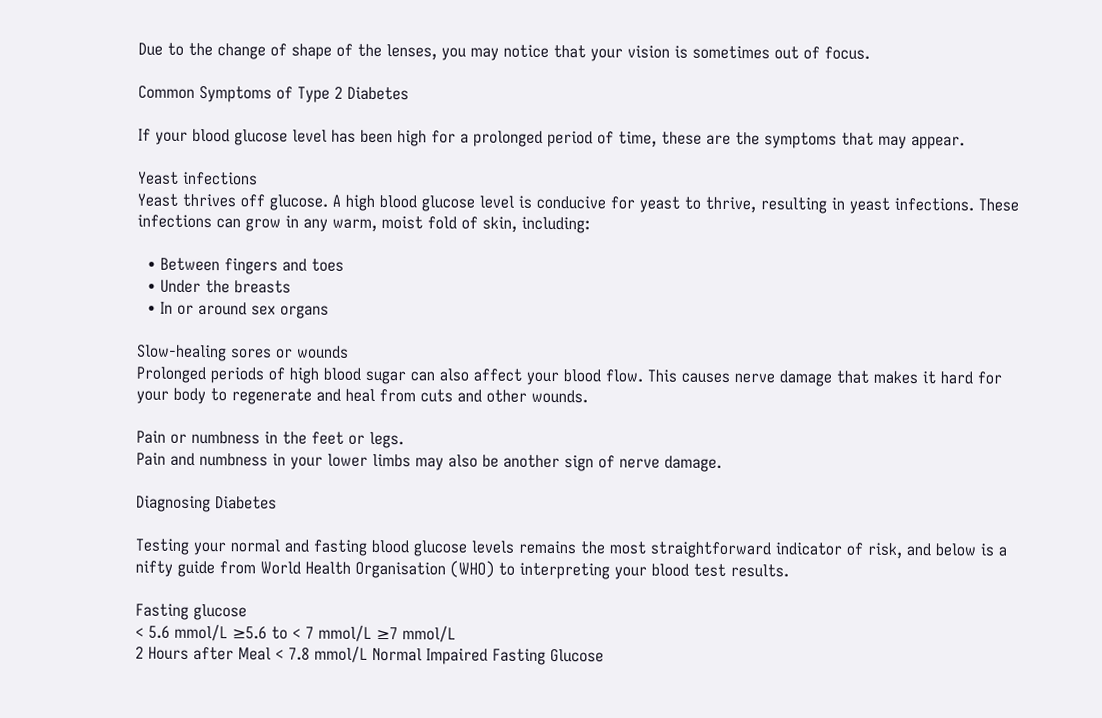Due to the change of shape of the lenses, you may notice that your vision is sometimes out of focus.

Common Symptoms of Type 2 Diabetes

If your blood glucose level has been high for a prolonged period of time, these are the symptoms that may appear.

Yeast infections
Yeast thrives off glucose. A high blood glucose level is conducive for yeast to thrive, resulting in yeast infections. These infections can grow in any warm, moist fold of skin, including:

  • Between fingers and toes
  • Under the breasts
  • In or around sex organs

Slow-healing sores or wounds
Prolonged periods of high blood sugar can also affect your blood flow. This causes nerve damage that makes it hard for your body to regenerate and heal from cuts and other wounds.

Pain or numbness in the feet or legs.
Pain and numbness in your lower limbs may also be another sign of nerve damage.

Diagnosing Diabetes

Testing your normal and fasting blood glucose levels remains the most straightforward indicator of risk, and below is a nifty guide from World Health Organisation (WHO) to interpreting your blood test results.

Fasting glucose
< 5.6 mmol/L ≥5.6 to < 7 mmol/L ≥7 mmol/L
2 Hours after Meal < 7.8 mmol/L Normal Impaired Fasting Glucose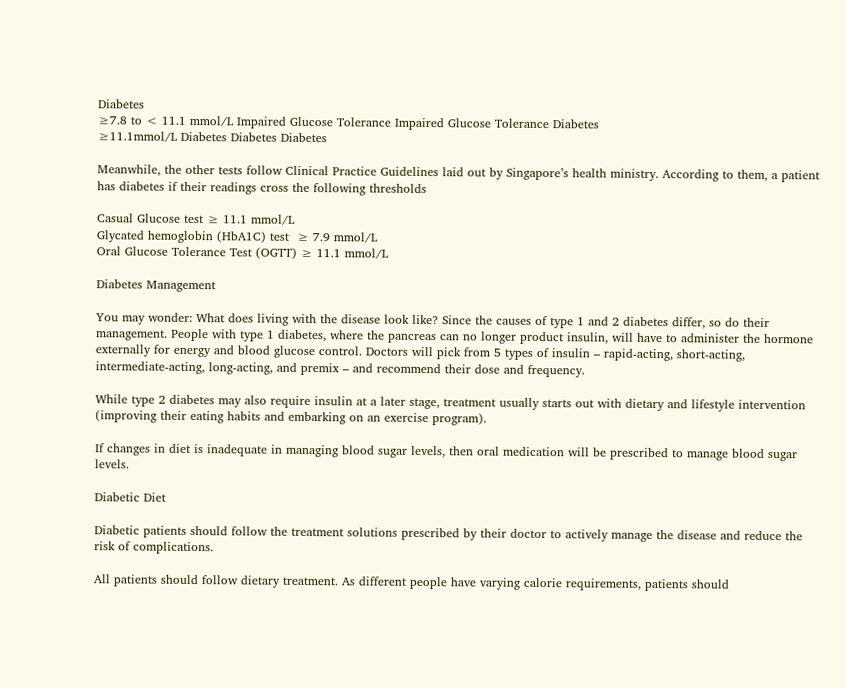Diabetes
≥7.8 to < 11.1 mmol/L Impaired Glucose Tolerance Impaired Glucose Tolerance Diabetes
≥11.1mmol/L Diabetes Diabetes Diabetes

Meanwhile, the other tests follow Clinical Practice Guidelines laid out by Singapore’s health ministry. According to them, a patient has diabetes if their readings cross the following thresholds

Casual Glucose test ≥ 11.1 mmol/L
Glycated hemoglobin (HbA1C) test  ≥ 7.9 mmol/L
Oral Glucose Tolerance Test (OGTT) ≥ 11.1 mmol/L

Diabetes Management

You may wonder: What does living with the disease look like? Since the causes of type 1 and 2 diabetes differ, so do their management. People with type 1 diabetes, where the pancreas can no longer product insulin, will have to administer the hormone externally for energy and blood glucose control. Doctors will pick from 5 types of insulin – rapid-acting, short-acting, intermediate-acting, long-acting, and premix – and recommend their dose and frequency.

While type 2 diabetes may also require insulin at a later stage, treatment usually starts out with dietary and lifestyle intervention (improving their eating habits and embarking on an exercise program).

If changes in diet is inadequate in managing blood sugar levels, then oral medication will be prescribed to manage blood sugar levels.

Diabetic Diet

Diabetic patients should follow the treatment solutions prescribed by their doctor to actively manage the disease and reduce the risk of complications.

All patients should follow dietary treatment. As different people have varying calorie requirements, patients should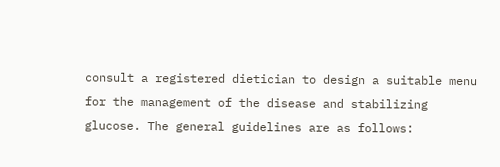consult a registered dietician to design a suitable menu for the management of the disease and stabilizing glucose. The general guidelines are as follows: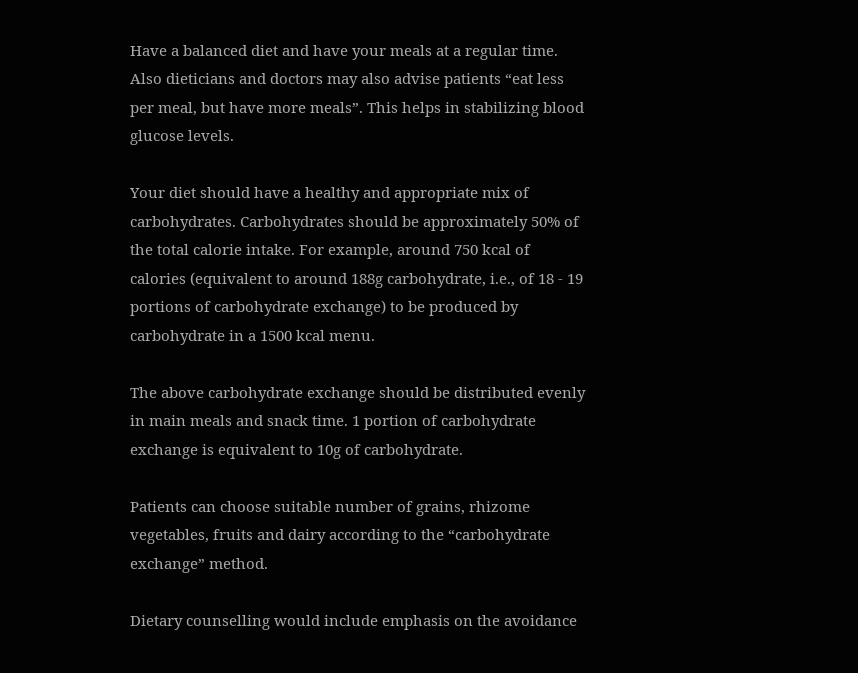Have a balanced diet and have your meals at a regular time. Also dieticians and doctors may also advise patients “eat less per meal, but have more meals”. This helps in stabilizing blood glucose levels.

Your diet should have a healthy and appropriate mix of carbohydrates. Carbohydrates should be approximately 50% of the total calorie intake. For example, around 750 kcal of calories (equivalent to around 188g carbohydrate, i.e., of 18 - 19 portions of carbohydrate exchange) to be produced by carbohydrate in a 1500 kcal menu.

The above carbohydrate exchange should be distributed evenly in main meals and snack time. 1 portion of carbohydrate exchange is equivalent to 10g of carbohydrate.

Patients can choose suitable number of grains, rhizome vegetables, fruits and dairy according to the “carbohydrate exchange” method.

Dietary counselling would include emphasis on the avoidance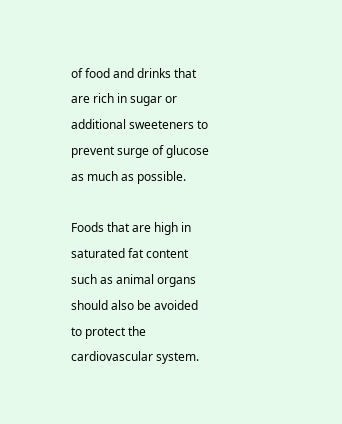of food and drinks that are rich in sugar or additional sweeteners to prevent surge of glucose as much as possible.

Foods that are high in saturated fat content such as animal organs should also be avoided to protect the cardiovascular system.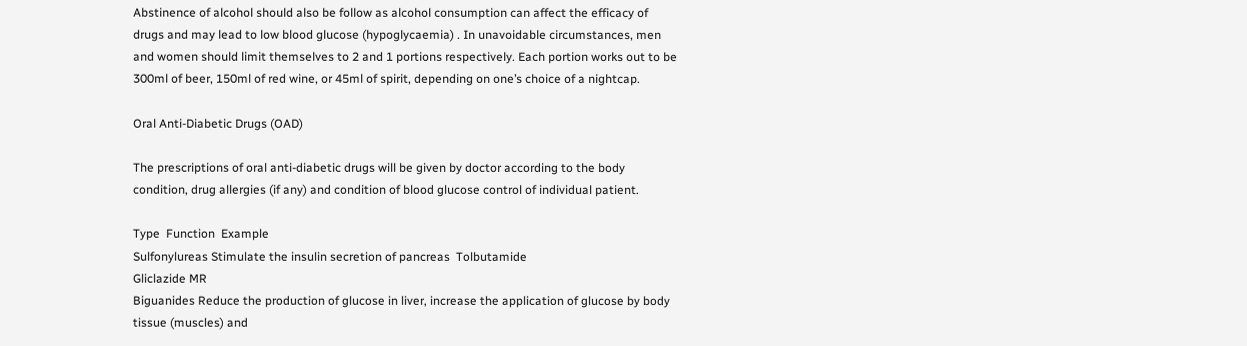Abstinence of alcohol should also be follow as alcohol consumption can affect the efficacy of drugs and may lead to low blood glucose (hypoglycaemia) . In unavoidable circumstances, men and women should limit themselves to 2 and 1 portions respectively. Each portion works out to be 300ml of beer, 150ml of red wine, or 45ml of spirit, depending on one’s choice of a nightcap.

Oral Anti-Diabetic Drugs (OAD)

The prescriptions of oral anti-diabetic drugs will be given by doctor according to the body condition, drug allergies (if any) and condition of blood glucose control of individual patient.

Type  Function  Example
Sulfonylureas Stimulate the insulin secretion of pancreas  Tolbutamide
Gliclazide MR
Biguanides Reduce the production of glucose in liver, increase the application of glucose by body tissue (muscles) and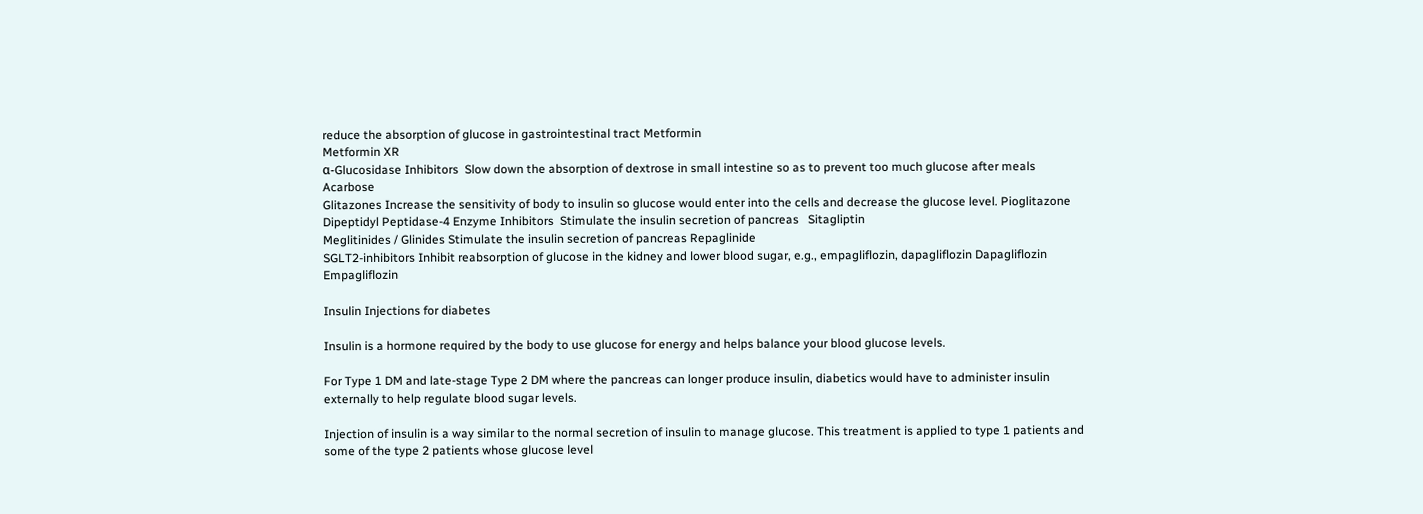reduce the absorption of glucose in gastrointestinal tract Metformin
Metformin XR
α-Glucosidase Inhibitors  Slow down the absorption of dextrose in small intestine so as to prevent too much glucose after meals Acarbose
Glitazones Increase the sensitivity of body to insulin so glucose would enter into the cells and decrease the glucose level. Pioglitazone
Dipeptidyl Peptidase-4 Enzyme Inhibitors  Stimulate the insulin secretion of pancreas   Sitagliptin
Meglitinides / Glinides Stimulate the insulin secretion of pancreas Repaglinide
SGLT2-inhibitors Inhibit reabsorption of glucose in the kidney and lower blood sugar, e.g., empagliflozin, dapagliflozin Dapagliflozin Empagliflozin

Insulin Injections for diabetes

Insulin is a hormone required by the body to use glucose for energy and helps balance your blood glucose levels.

For Type 1 DM and late-stage Type 2 DM where the pancreas can longer produce insulin, diabetics would have to administer insulin externally to help regulate blood sugar levels.

Injection of insulin is a way similar to the normal secretion of insulin to manage glucose. This treatment is applied to type 1 patients and some of the type 2 patients whose glucose level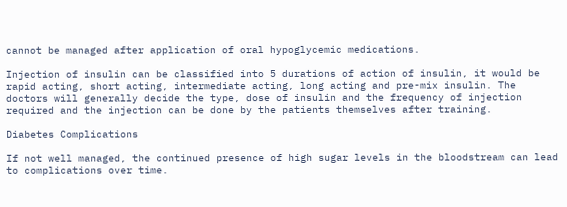cannot be managed after application of oral hypoglycemic medications.

Injection of insulin can be classified into 5 durations of action of insulin, it would be rapid acting, short acting, intermediate acting, long acting and pre-mix insulin. The doctors will generally decide the type, dose of insulin and the frequency of injection required and the injection can be done by the patients themselves after training.

Diabetes Complications

If not well managed, the continued presence of high sugar levels in the bloodstream can lead to complications over time.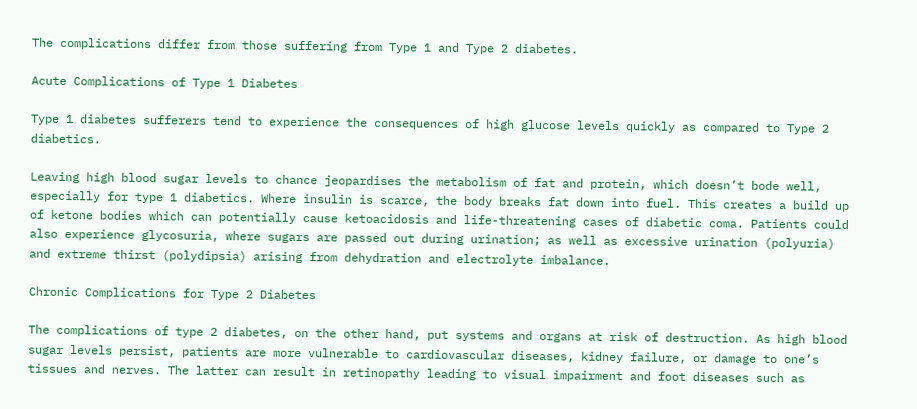The complications differ from those suffering from Type 1 and Type 2 diabetes.

Acute Complications of Type 1 Diabetes

Type 1 diabetes sufferers tend to experience the consequences of high glucose levels quickly as compared to Type 2 diabetics.

Leaving high blood sugar levels to chance jeopardises the metabolism of fat and protein, which doesn’t bode well, especially for type 1 diabetics. Where insulin is scarce, the body breaks fat down into fuel. This creates a build up of ketone bodies which can potentially cause ketoacidosis and life-threatening cases of diabetic coma. Patients could also experience glycosuria, where sugars are passed out during urination; as well as excessive urination (polyuria) and extreme thirst (polydipsia) arising from dehydration and electrolyte imbalance.

Chronic Complications for Type 2 Diabetes

The complications of type 2 diabetes, on the other hand, put systems and organs at risk of destruction. As high blood sugar levels persist, patients are more vulnerable to cardiovascular diseases, kidney failure, or damage to one’s tissues and nerves. The latter can result in retinopathy leading to visual impairment and foot diseases such as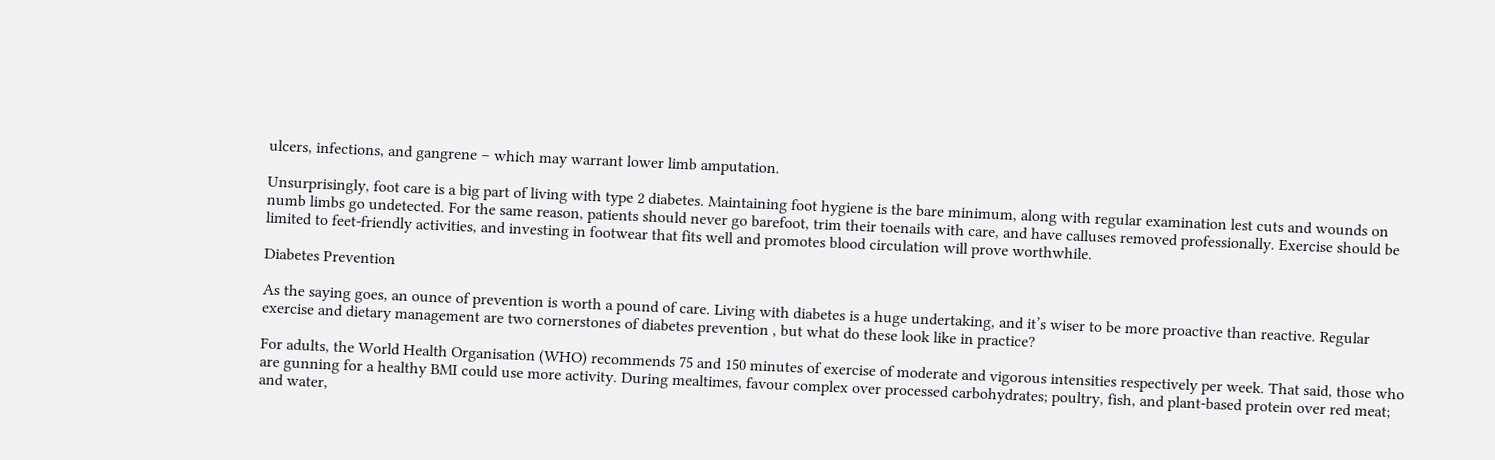ulcers, infections, and gangrene – which may warrant lower limb amputation.

Unsurprisingly, foot care is a big part of living with type 2 diabetes. Maintaining foot hygiene is the bare minimum, along with regular examination lest cuts and wounds on numb limbs go undetected. For the same reason, patients should never go barefoot, trim their toenails with care, and have calluses removed professionally. Exercise should be limited to feet-friendly activities, and investing in footwear that fits well and promotes blood circulation will prove worthwhile.

Diabetes Prevention

As the saying goes, an ounce of prevention is worth a pound of care. Living with diabetes is a huge undertaking, and it’s wiser to be more proactive than reactive. Regular exercise and dietary management are two cornerstones of diabetes prevention , but what do these look like in practice?

For adults, the World Health Organisation (WHO) recommends 75 and 150 minutes of exercise of moderate and vigorous intensities respectively per week. That said, those who are gunning for a healthy BMI could use more activity. During mealtimes, favour complex over processed carbohydrates; poultry, fish, and plant-based protein over red meat; and water,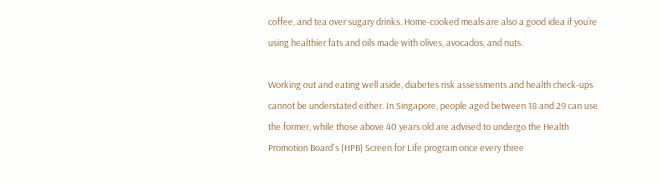coffee, and tea over sugary drinks. Home-cooked meals are also a good idea if you’re using healthier fats and oils made with olives, avocados, and nuts.

Working out and eating well aside, diabetes risk assessments and health check-ups cannot be understated either. In Singapore, people aged between 18 and 29 can use the former, while those above 40 years old are advised to undergo the Health Promotion Board's (HPB) Screen for Life program once every three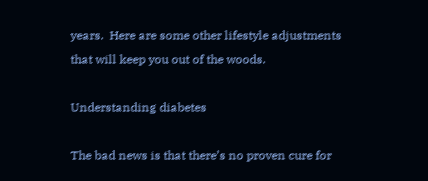years.  Here are some other lifestyle adjustments that will keep you out of the woods.

Understanding diabetes

The bad news is that there’s no proven cure for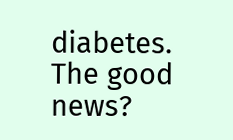diabetes. The good news?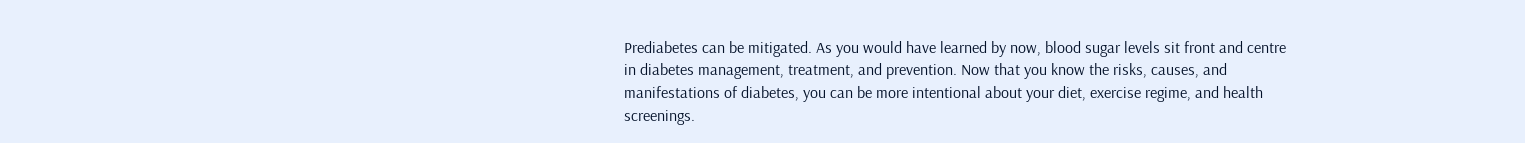Prediabetes can be mitigated. As you would have learned by now, blood sugar levels sit front and centre in diabetes management, treatment, and prevention. Now that you know the risks, causes, and manifestations of diabetes, you can be more intentional about your diet, exercise regime, and health screenings.